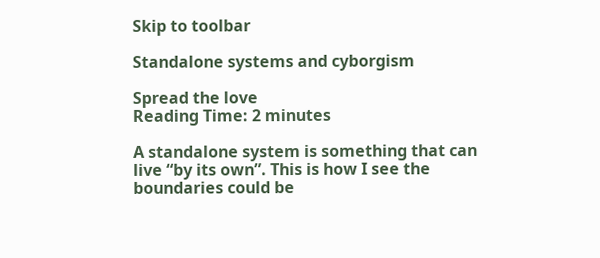Skip to toolbar

Standalone systems and cyborgism

Spread the love
Reading Time: 2 minutes

A standalone system is something that can live “by its own”. This is how I see the boundaries could be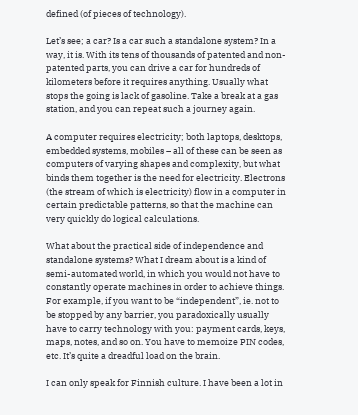defined (of pieces of technology).

Let’s see; a car? Is a car such a standalone system? In a way, it is. With its tens of thousands of patented and non-patented parts, you can drive a car for hundreds of kilometers before it requires anything. Usually what stops the going is lack of gasoline. Take a break at a gas station, and you can repeat such a journey again.

A computer requires electricity; both laptops, desktops, embedded systems, mobiles – all of these can be seen as computers of varying shapes and complexity, but what binds them together is the need for electricity. Electrons (the stream of which is electricity) flow in a computer in certain predictable patterns, so that the machine can very quickly do logical calculations.

What about the practical side of independence and standalone systems? What I dream about is a kind of semi-automated world, in which you would not have to constantly operate machines in order to achieve things. For example, if you want to be “independent”, ie. not to be stopped by any barrier, you paradoxically usually have to carry technology with you: payment cards, keys, maps, notes, and so on. You have to memoize PIN codes, etc. It’s quite a dreadful load on the brain.

I can only speak for Finnish culture. I have been a lot in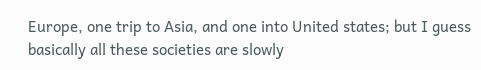Europe, one trip to Asia, and one into United states; but I guess basically all these societies are slowly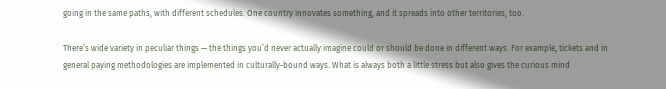going in the same paths, with different schedules. One country innovates something, and it spreads into other territories, too.

There’s wide variety in peculiar things — the things you’d never actually imagine could or should be done in different ways. For example, tickets and in general paying methodologies are implemented in culturally-bound ways. What is always both a little stress but also gives the curious mind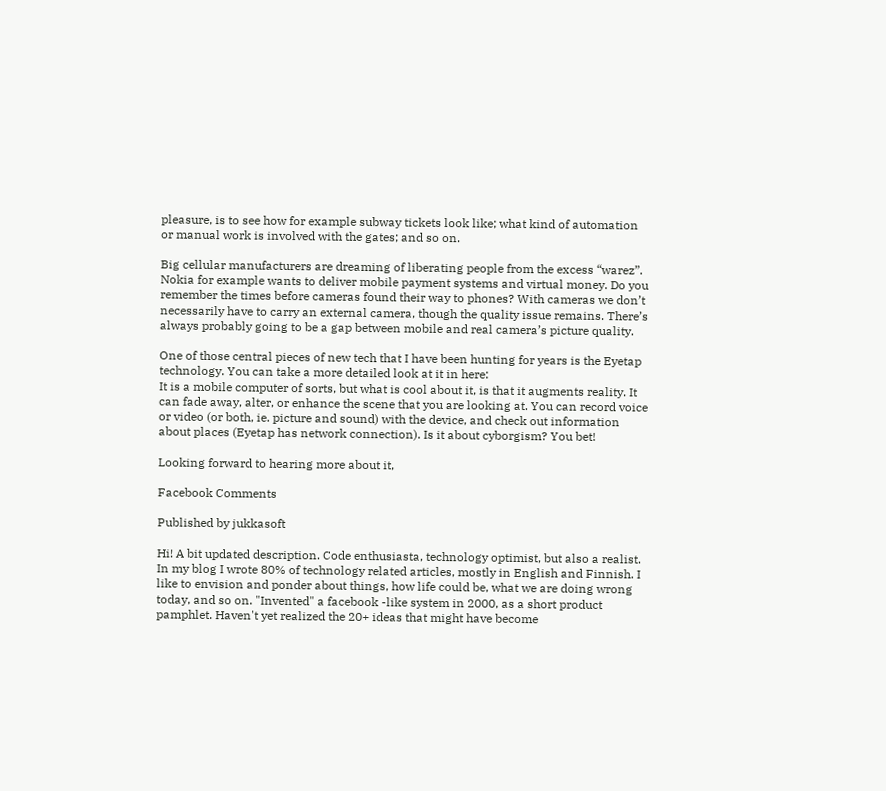pleasure, is to see how for example subway tickets look like; what kind of automation or manual work is involved with the gates; and so on.

Big cellular manufacturers are dreaming of liberating people from the excess “warez”. Nokia for example wants to deliver mobile payment systems and virtual money. Do you remember the times before cameras found their way to phones? With cameras we don’t necessarily have to carry an external camera, though the quality issue remains. There’s always probably going to be a gap between mobile and real camera’s picture quality.

One of those central pieces of new tech that I have been hunting for years is the Eyetap technology. You can take a more detailed look at it in here:
It is a mobile computer of sorts, but what is cool about it, is that it augments reality. It can fade away, alter, or enhance the scene that you are looking at. You can record voice or video (or both, ie. picture and sound) with the device, and check out information about places (Eyetap has network connection). Is it about cyborgism? You bet!

Looking forward to hearing more about it,

Facebook Comments

Published by jukkasoft

Hi! A bit updated description. Code enthusiasta, technology optimist, but also a realist. In my blog I wrote 80% of technology related articles, mostly in English and Finnish. I like to envision and ponder about things, how life could be, what we are doing wrong today, and so on. "Invented" a facebook -like system in 2000, as a short product pamphlet. Haven't yet realized the 20+ ideas that might have become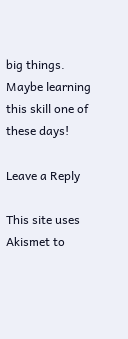big things. Maybe learning this skill one of these days!

Leave a Reply

This site uses Akismet to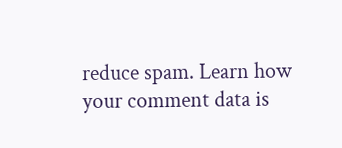reduce spam. Learn how your comment data is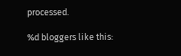processed.

%d bloggers like this: